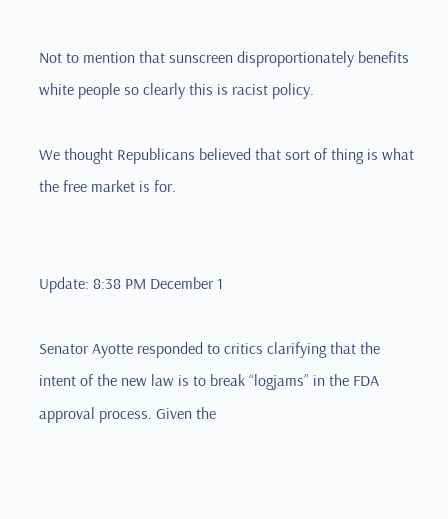Not to mention that sunscreen disproportionately benefits white people so clearly this is racist policy.

We thought Republicans believed that sort of thing is what the free market is for.


Update: 8:38 PM December 1

Senator Ayotte responded to critics clarifying that the intent of the new law is to break “logjams” in the FDA approval process. Given the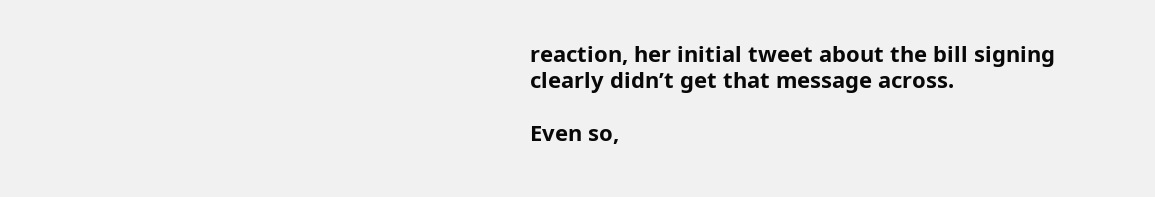reaction, her initial tweet about the bill signing clearly didn’t get that message across.

Even so,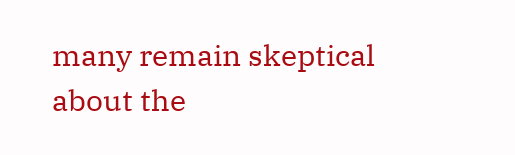many remain skeptical about the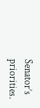Senator’s priorities.